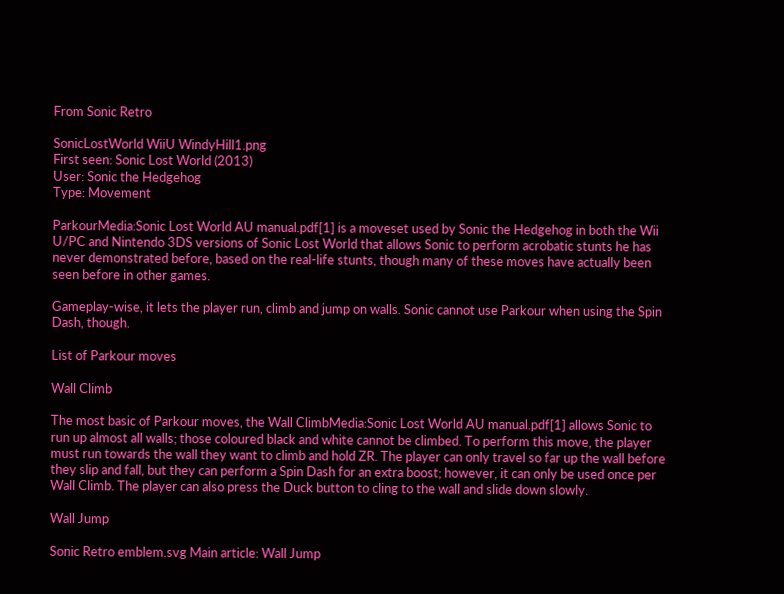From Sonic Retro

SonicLostWorld WiiU WindyHill1.png
First seen: Sonic Lost World (2013)
User: Sonic the Hedgehog
Type: Movement

ParkourMedia:Sonic Lost World AU manual.pdf[1] is a moveset used by Sonic the Hedgehog in both the Wii U/PC and Nintendo 3DS versions of Sonic Lost World that allows Sonic to perform acrobatic stunts he has never demonstrated before, based on the real-life stunts, though many of these moves have actually been seen before in other games.

Gameplay-wise, it lets the player run, climb and jump on walls. Sonic cannot use Parkour when using the Spin Dash, though.

List of Parkour moves

Wall Climb

The most basic of Parkour moves, the Wall ClimbMedia:Sonic Lost World AU manual.pdf[1] allows Sonic to run up almost all walls; those coloured black and white cannot be climbed. To perform this move, the player must run towards the wall they want to climb and hold ZR. The player can only travel so far up the wall before they slip and fall, but they can perform a Spin Dash for an extra boost; however, it can only be used once per Wall Climb. The player can also press the Duck button to cling to the wall and slide down slowly.

Wall Jump

Sonic Retro emblem.svg Main article: Wall Jump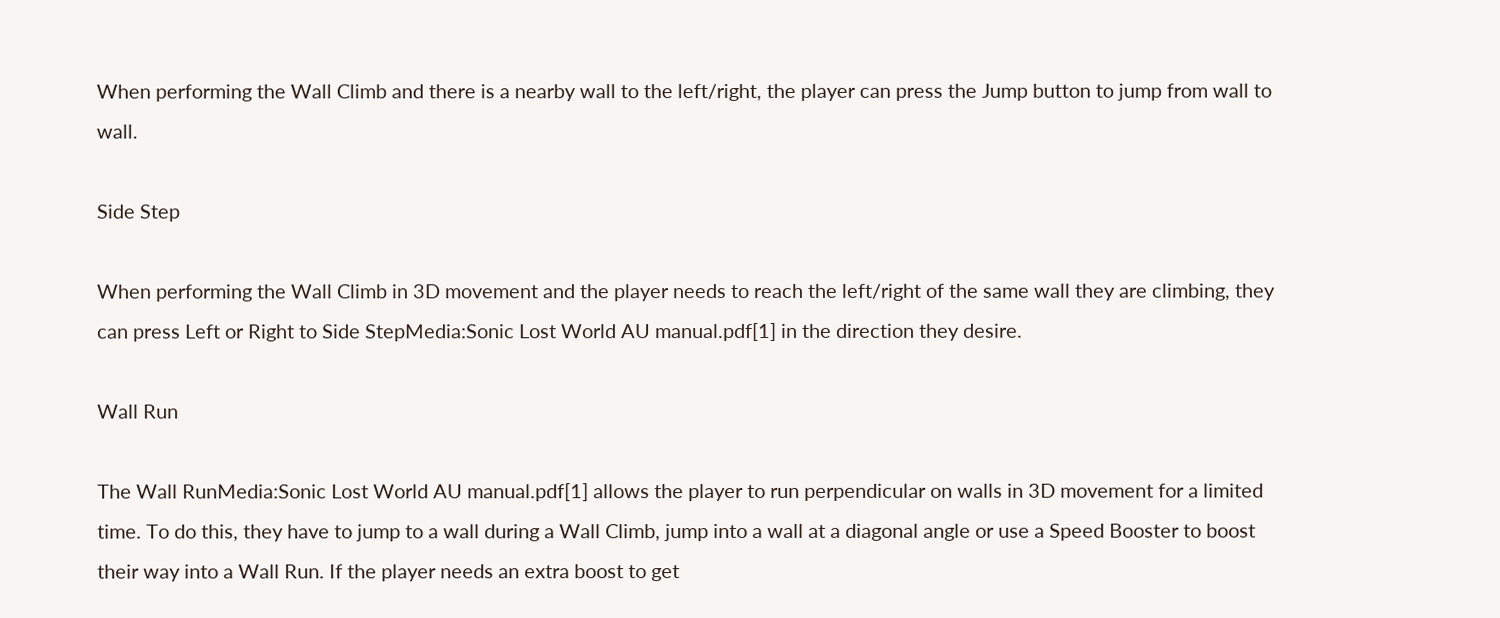When performing the Wall Climb and there is a nearby wall to the left/right, the player can press the Jump button to jump from wall to wall.

Side Step

When performing the Wall Climb in 3D movement and the player needs to reach the left/right of the same wall they are climbing, they can press Left or Right to Side StepMedia:Sonic Lost World AU manual.pdf[1] in the direction they desire.

Wall Run

The Wall RunMedia:Sonic Lost World AU manual.pdf[1] allows the player to run perpendicular on walls in 3D movement for a limited time. To do this, they have to jump to a wall during a Wall Climb, jump into a wall at a diagonal angle or use a Speed Booster to boost their way into a Wall Run. If the player needs an extra boost to get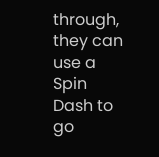through, they can use a Spin Dash to go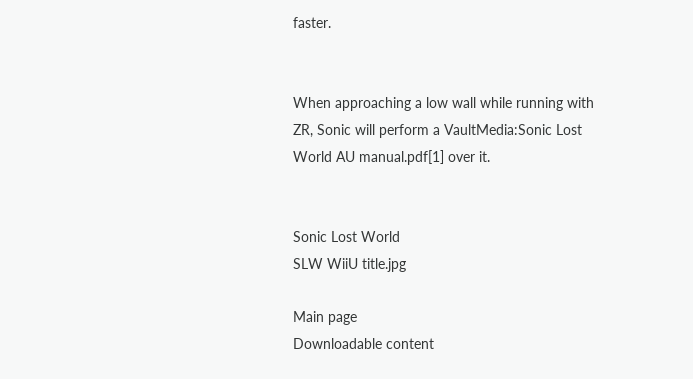faster.


When approaching a low wall while running with ZR, Sonic will perform a VaultMedia:Sonic Lost World AU manual.pdf[1] over it.


Sonic Lost World
SLW WiiU title.jpg

Main page
Downloadable content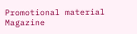Promotional material
Magazine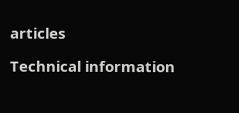articles

Technical information